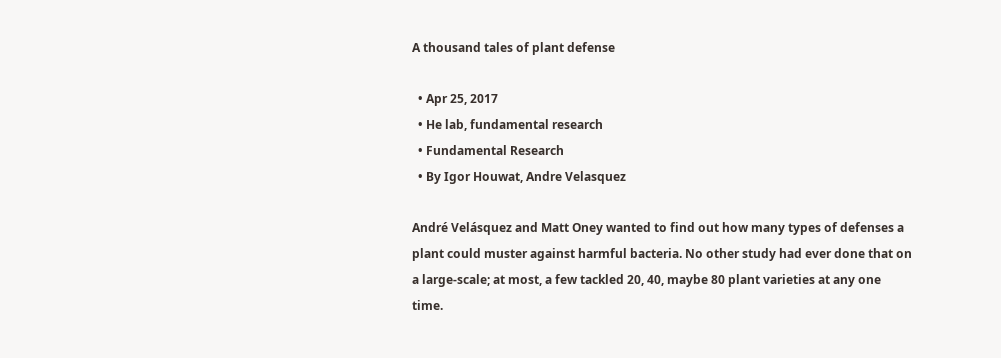A thousand tales of plant defense

  • Apr 25, 2017
  • He lab, fundamental research
  • Fundamental Research
  • By Igor Houwat, Andre Velasquez

André Velásquez and Matt Oney wanted to find out how many types of defenses a plant could muster against harmful bacteria. No other study had ever done that on a large-scale; at most, a few tackled 20, 40, maybe 80 plant varieties at any one time.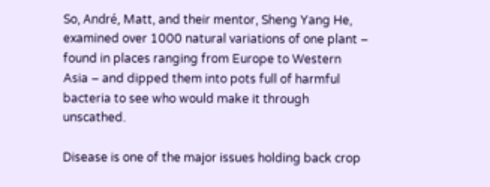So, André, Matt, and their mentor, Sheng Yang He, examined over 1000 natural variations of one plant – found in places ranging from Europe to Western Asia – and dipped them into pots full of harmful  bacteria to see who would make it through unscathed.

Disease is one of the major issues holding back crop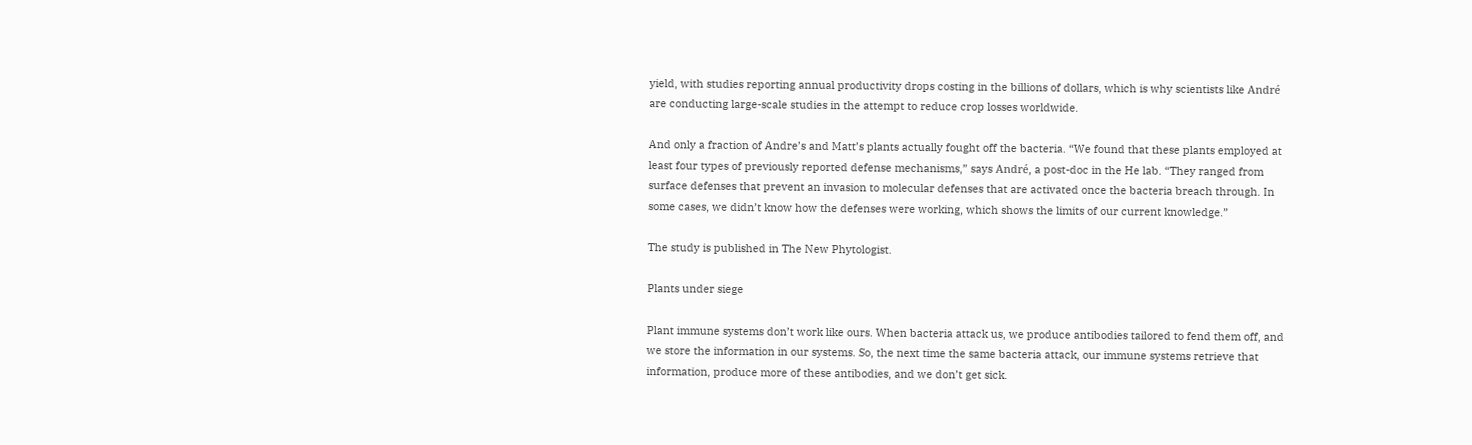yield, with studies reporting annual productivity drops costing in the billions of dollars, which is why scientists like André are conducting large-scale studies in the attempt to reduce crop losses worldwide.

And only a fraction of Andre’s and Matt’s plants actually fought off the bacteria. “We found that these plants employed at least four types of previously reported defense mechanisms,” says André, a post-doc in the He lab. “They ranged from surface defenses that prevent an invasion to molecular defenses that are activated once the bacteria breach through. In some cases, we didn’t know how the defenses were working, which shows the limits of our current knowledge.”

The study is published in The New Phytologist.

Plants under siege

Plant immune systems don’t work like ours. When bacteria attack us, we produce antibodies tailored to fend them off, and we store the information in our systems. So, the next time the same bacteria attack, our immune systems retrieve that information, produce more of these antibodies, and we don’t get sick.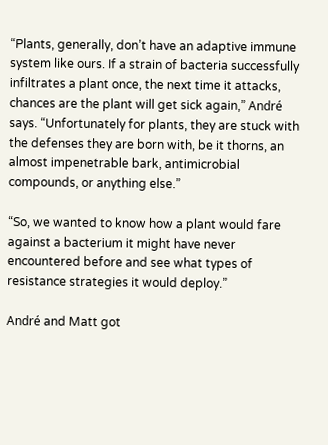“Plants, generally, don’t have an adaptive immune system like ours. If a strain of bacteria successfully infiltrates a plant once, the next time it attacks, chances are the plant will get sick again,” André says. “Unfortunately for plants, they are stuck with the defenses they are born with, be it thorns, an almost impenetrable bark, antimicrobial compounds, or anything else.”

“So, we wanted to know how a plant would fare against a bacterium it might have never encountered before and see what types of resistance strategies it would deploy.”

André and Matt got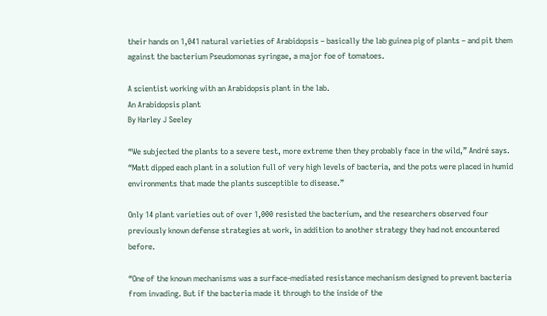their hands on 1,041 natural varieties of Arabidopsis – basically the lab guinea pig of plants – and pit them against the bacterium Pseudomonas syringae, a major foe of tomatoes.

A scientist working with an Arabidopsis plant in the lab.
An Arabidopsis plant
By Harley J Seeley

“We subjected the plants to a severe test, more extreme then they probably face in the wild,” André says. “Matt dipped each plant in a solution full of very high levels of bacteria, and the pots were placed in humid environments that made the plants susceptible to disease.”

Only 14 plant varieties out of over 1,000 resisted the bacterium, and the researchers observed four previously known defense strategies at work, in addition to another strategy they had not encountered before.

“One of the known mechanisms was a surface-mediated resistance mechanism designed to prevent bacteria from invading. But if the bacteria made it through to the inside of the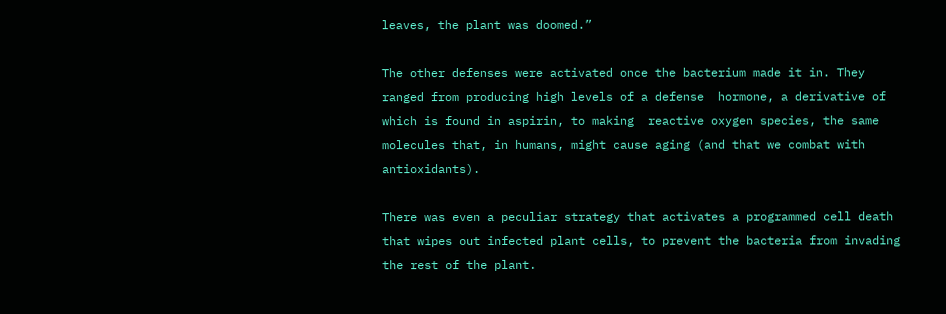leaves, the plant was doomed.”

The other defenses were activated once the bacterium made it in. They ranged from producing high levels of a defense  hormone, a derivative of which is found in aspirin, to making  reactive oxygen species, the same molecules that, in humans, might cause aging (and that we combat with antioxidants).

There was even a peculiar strategy that activates a programmed cell death that wipes out infected plant cells, to prevent the bacteria from invading the rest of the plant.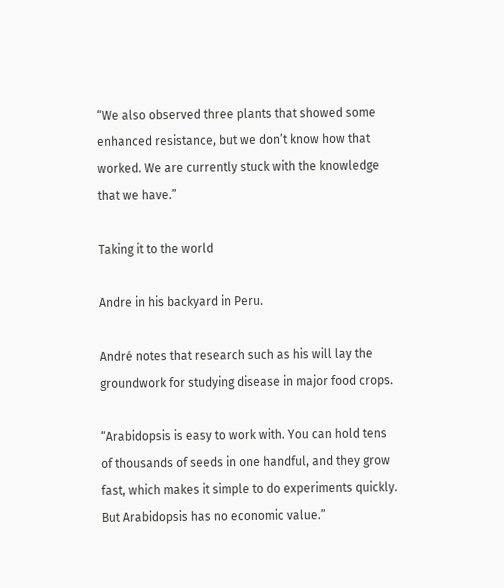“We also observed three plants that showed some enhanced resistance, but we don’t know how that worked. We are currently stuck with the knowledge that we have.”

Taking it to the world

Andre in his backyard in Peru.

André notes that research such as his will lay the groundwork for studying disease in major food crops.

“Arabidopsis is easy to work with. You can hold tens of thousands of seeds in one handful, and they grow fast, which makes it simple to do experiments quickly. But Arabidopsis has no economic value.”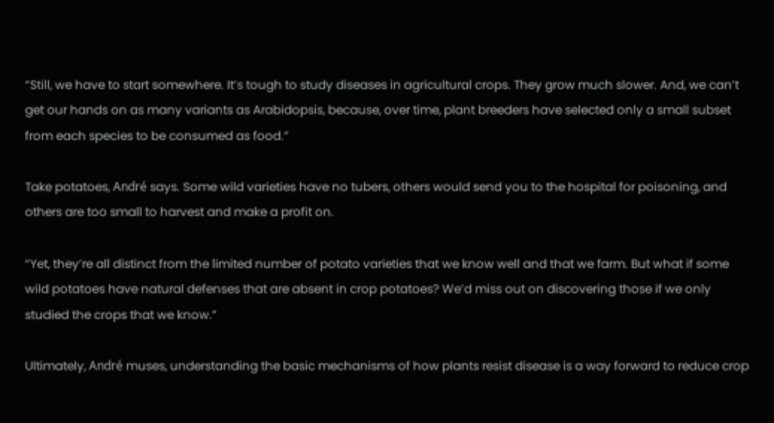“Still, we have to start somewhere. It’s tough to study diseases in agricultural crops. They grow much slower. And, we can’t get our hands on as many variants as Arabidopsis, because, over time, plant breeders have selected only a small subset from each species to be consumed as food.”

Take potatoes, André says. Some wild varieties have no tubers, others would send you to the hospital for poisoning, and others are too small to harvest and make a profit on.

“Yet, they’re all distinct from the limited number of potato varieties that we know well and that we farm. But what if some wild potatoes have natural defenses that are absent in crop potatoes? We’d miss out on discovering those if we only studied the crops that we know.”

Ultimately, André muses, understanding the basic mechanisms of how plants resist disease is a way forward to reduce crop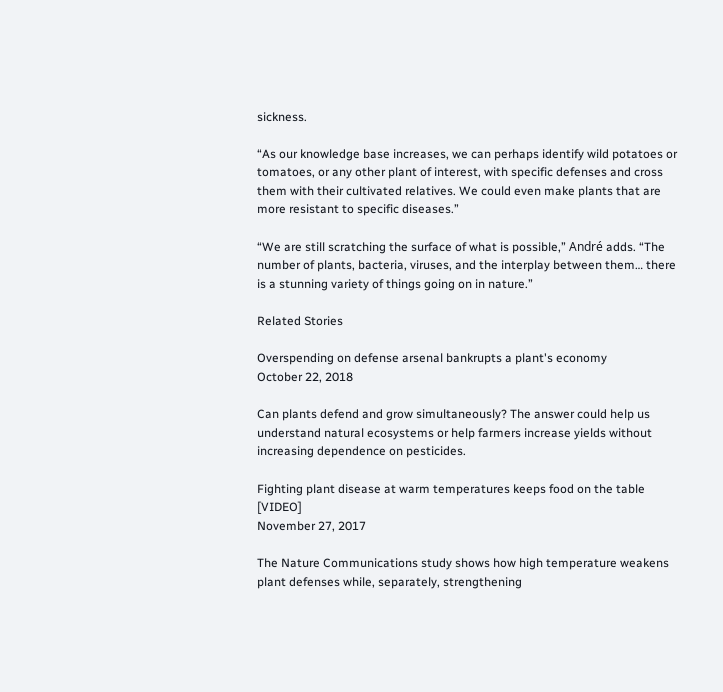sickness.

“As our knowledge base increases, we can perhaps identify wild potatoes or tomatoes, or any other plant of interest, with specific defenses and cross them with their cultivated relatives. We could even make plants that are more resistant to specific diseases.”

“We are still scratching the surface of what is possible,” André adds. “The number of plants, bacteria, viruses, and the interplay between them… there is a stunning variety of things going on in nature.”

Related Stories

Overspending on defense arsenal bankrupts a plant's economy
October 22, 2018

Can plants defend and grow simultaneously? The answer could help us understand natural ecosystems or help farmers increase yields without increasing dependence on pesticides.

Fighting plant disease at warm temperatures keeps food on the table [VIDEO]
November 27, 2017

The Nature Communications study shows how high temperature weakens plant defenses while, separately, strengthening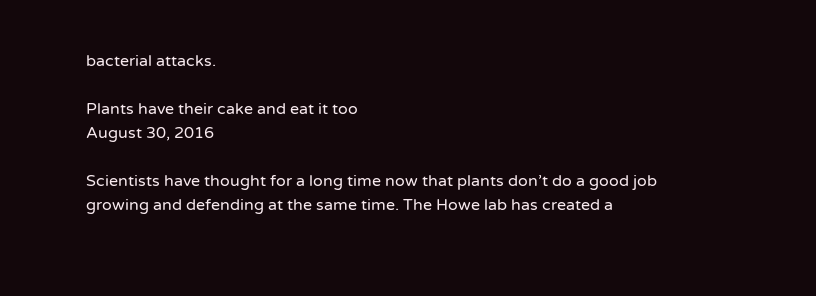bacterial attacks.

Plants have their cake and eat it too
August 30, 2016

Scientists have thought for a long time now that plants don’t do a good job growing and defending at the same time. The Howe lab has created a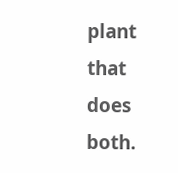plant that does both.